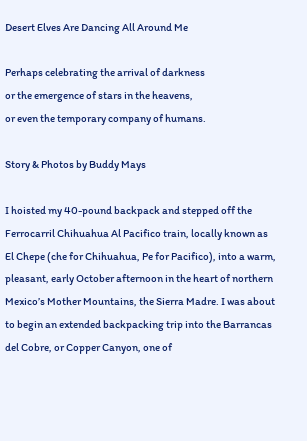Desert Elves Are Dancing All Around Me

Perhaps celebrating the arrival of darkness
or the emergence of stars in the heavens,
or even the temporary company of humans.

Story & Photos by Buddy Mays

I hoisted my 40-pound backpack and stepped off the Ferrocarril Chihuahua Al Pacifico train, locally known as El Chepe (che for Chihuahua, Pe for Pacifico), into a warm, pleasant, early October afternoon in the heart of northern Mexico’s Mother Mountains, the Sierra Madre. I was about to begin an extended backpacking trip into the Barrancas del Cobre, or Copper Canyon, one of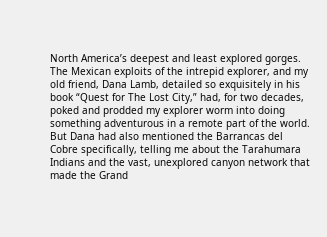North America’s deepest and least explored gorges. The Mexican exploits of the intrepid explorer, and my old friend, Dana Lamb, detailed so exquisitely in his book “Quest for The Lost City,” had, for two decades, poked and prodded my explorer worm into doing something adventurous in a remote part of the world. But Dana had also mentioned the Barrancas del Cobre specifically, telling me about the Tarahumara Indians and the vast, unexplored canyon network that made the Grand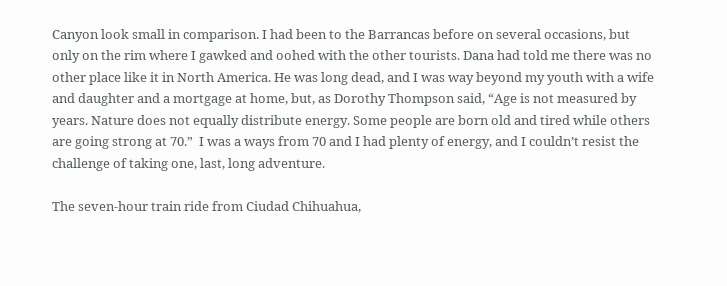Canyon look small in comparison. I had been to the Barrancas before on several occasions, but only on the rim where I gawked and oohed with the other tourists. Dana had told me there was no other place like it in North America. He was long dead, and I was way beyond my youth with a wife and daughter and a mortgage at home, but, as Dorothy Thompson said, “Age is not measured by years. Nature does not equally distribute energy. Some people are born old and tired while others are going strong at 70.”  I was a ways from 70 and I had plenty of energy, and I couldn’t resist the challenge of taking one, last, long adventure.

The seven-hour train ride from Ciudad Chihuahua,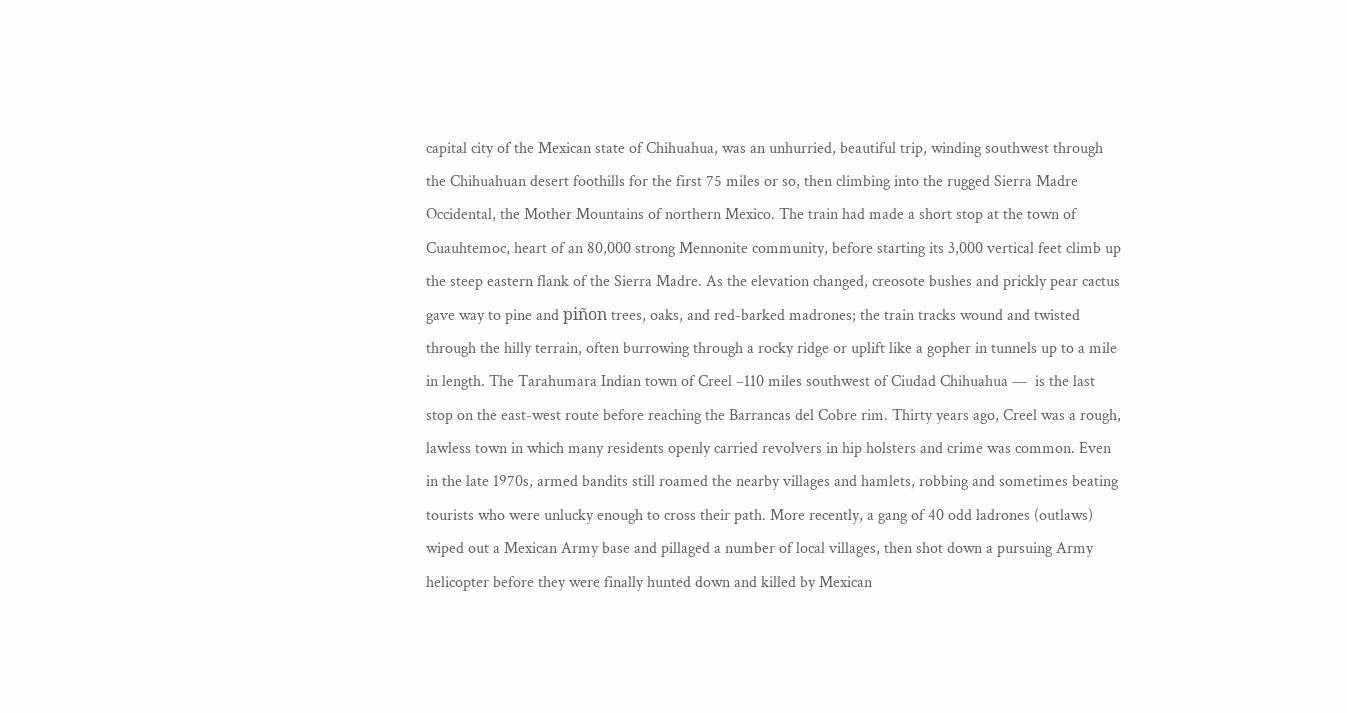capital city of the Mexican state of Chihuahua, was an unhurried, beautiful trip, winding southwest through the Chihuahuan desert foothills for the first 75 miles or so, then climbing into the rugged Sierra Madre Occidental, the Mother Mountains of northern Mexico. The train had made a short stop at the town of Cuauhtemoc, heart of an 80,000 strong Mennonite community, before starting its 3,000 vertical feet climb up the steep eastern flank of the Sierra Madre. As the elevation changed, creosote bushes and prickly pear cactus gave way to pine and piñon trees, oaks, and red-barked madrones; the train tracks wound and twisted through the hilly terrain, often burrowing through a rocky ridge or uplift like a gopher in tunnels up to a mile in length. The Tarahumara Indian town of Creel –110 miles southwest of Ciudad Chihuahua —  is the last stop on the east-west route before reaching the Barrancas del Cobre rim. Thirty years ago, Creel was a rough, lawless town in which many residents openly carried revolvers in hip holsters and crime was common. Even in the late 1970s, armed bandits still roamed the nearby villages and hamlets, robbing and sometimes beating tourists who were unlucky enough to cross their path. More recently, a gang of 40 odd ladrones (outlaws) wiped out a Mexican Army base and pillaged a number of local villages, then shot down a pursuing Army helicopter before they were finally hunted down and killed by Mexican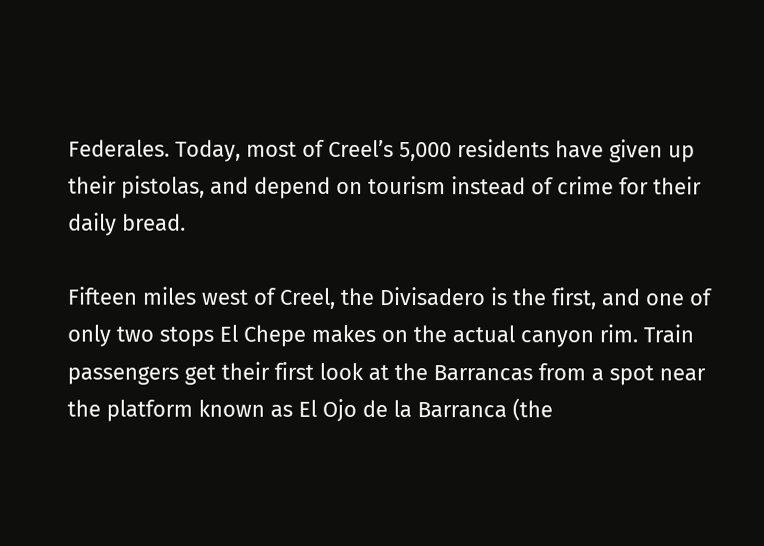Federales. Today, most of Creel’s 5,000 residents have given up their pistolas, and depend on tourism instead of crime for their daily bread.

Fifteen miles west of Creel, the Divisadero is the first, and one of only two stops El Chepe makes on the actual canyon rim. Train passengers get their first look at the Barrancas from a spot near the platform known as El Ojo de la Barranca (the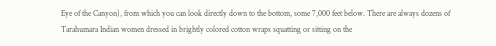Eye of the Canyon), from which you can look directly down to the bottom, some 7,000 feet below. There are always dozens of Tarahumara Indian women dressed in brightly colored cotton wraps squatting or sitting on the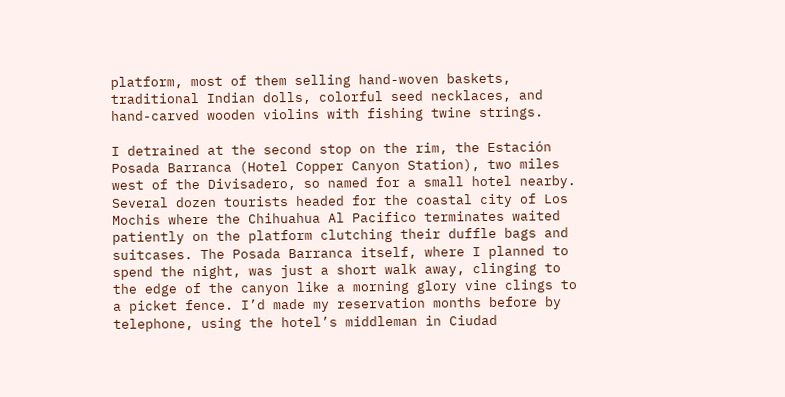platform, most of them selling hand-woven baskets, traditional Indian dolls, colorful seed necklaces, and hand-carved wooden violins with fishing twine strings.

I detrained at the second stop on the rim, the Estación Posada Barranca (Hotel Copper Canyon Station), two miles west of the Divisadero, so named for a small hotel nearby. Several dozen tourists headed for the coastal city of Los Mochis where the Chihuahua Al Pacifico terminates waited patiently on the platform clutching their duffle bags and suitcases. The Posada Barranca itself, where I planned to spend the night, was just a short walk away, clinging to the edge of the canyon like a morning glory vine clings to a picket fence. I’d made my reservation months before by telephone, using the hotel’s middleman in Ciudad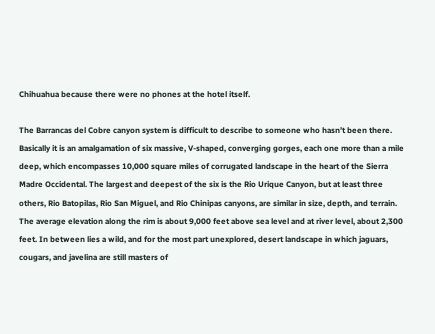Chihuahua because there were no phones at the hotel itself.

The Barrancas del Cobre canyon system is difficult to describe to someone who hasn’t been there. Basically it is an amalgamation of six massive, V-shaped, converging gorges, each one more than a mile deep, which encompasses 10,000 square miles of corrugated landscape in the heart of the Sierra Madre Occidental. The largest and deepest of the six is the Rio Urique Canyon, but at least three others, Rio Batopilas, Rio San Miguel, and Rio Chinipas canyons, are similar in size, depth, and terrain. The average elevation along the rim is about 9,000 feet above sea level and at river level, about 2,300 feet. In between lies a wild, and for the most part unexplored, desert landscape in which jaguars, cougars, and javelina are still masters of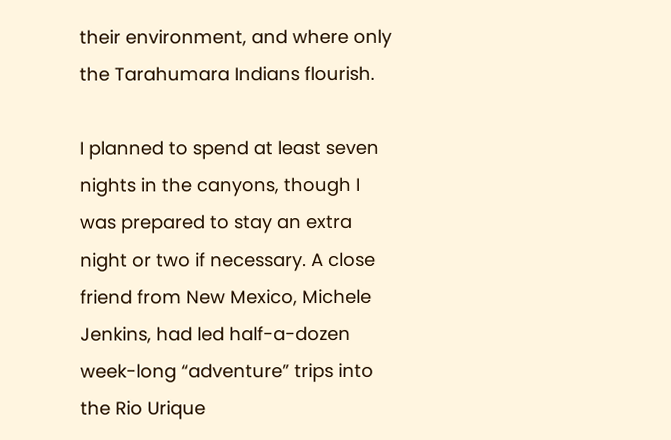their environment, and where only the Tarahumara Indians flourish.

I planned to spend at least seven nights in the canyons, though I was prepared to stay an extra night or two if necessary. A close friend from New Mexico, Michele Jenkins, had led half-a-dozen week-long “adventure” trips into the Rio Urique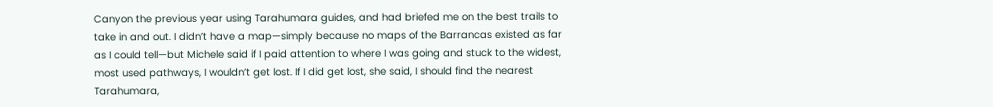Canyon the previous year using Tarahumara guides, and had briefed me on the best trails to take in and out. I didn’t have a map—simply because no maps of the Barrancas existed as far as I could tell—but Michele said if I paid attention to where I was going and stuck to the widest, most used pathways, I wouldn’t get lost. If I did get lost, she said, I should find the nearest Tarahumara,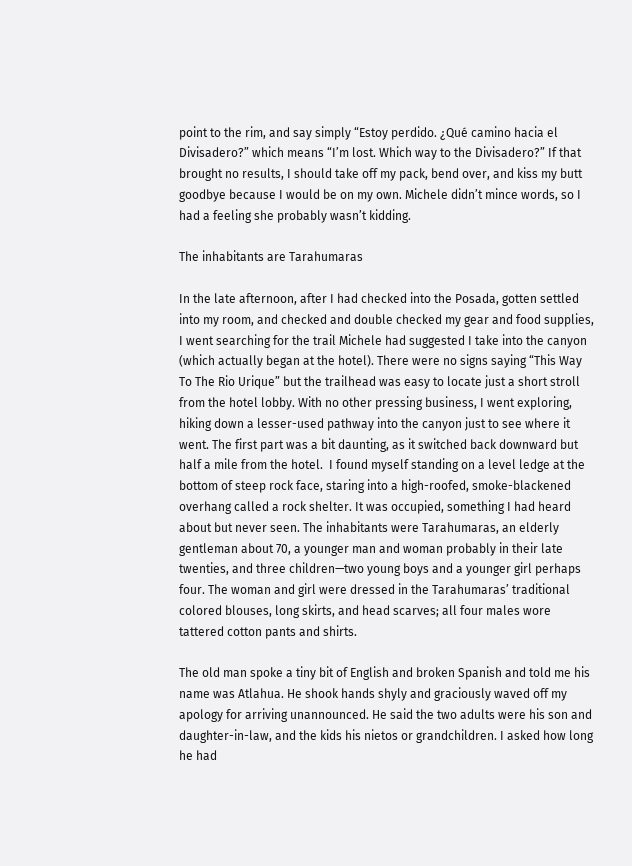point to the rim, and say simply “Estoy perdido. ¿Qué camino hacia el Divisadero?” which means “I’m lost. Which way to the Divisadero?” If that brought no results, I should take off my pack, bend over, and kiss my butt goodbye because I would be on my own. Michele didn’t mince words, so I had a feeling she probably wasn’t kidding.

The inhabitants are Tarahumaras

In the late afternoon, after I had checked into the Posada, gotten settled into my room, and checked and double checked my gear and food supplies, I went searching for the trail Michele had suggested I take into the canyon (which actually began at the hotel). There were no signs saying “This Way To The Rio Urique” but the trailhead was easy to locate just a short stroll from the hotel lobby. With no other pressing business, I went exploring, hiking down a lesser-used pathway into the canyon just to see where it went. The first part was a bit daunting, as it switched back downward but half a mile from the hotel.  I found myself standing on a level ledge at the bottom of steep rock face, staring into a high-roofed, smoke-blackened overhang called a rock shelter. It was occupied, something I had heard about but never seen. The inhabitants were Tarahumaras, an elderly gentleman about 70, a younger man and woman probably in their late twenties, and three children—two young boys and a younger girl perhaps four. The woman and girl were dressed in the Tarahumaras’ traditional colored blouses, long skirts, and head scarves; all four males wore tattered cotton pants and shirts.

The old man spoke a tiny bit of English and broken Spanish and told me his name was Atlahua. He shook hands shyly and graciously waved off my apology for arriving unannounced. He said the two adults were his son and daughter-in-law, and the kids his nietos or grandchildren. I asked how long he had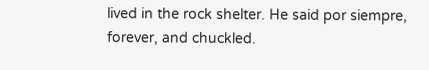lived in the rock shelter. He said por siempre, forever, and chuckled.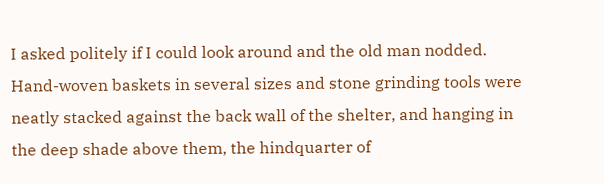I asked politely if I could look around and the old man nodded. Hand-woven baskets in several sizes and stone grinding tools were neatly stacked against the back wall of the shelter, and hanging in the deep shade above them, the hindquarter of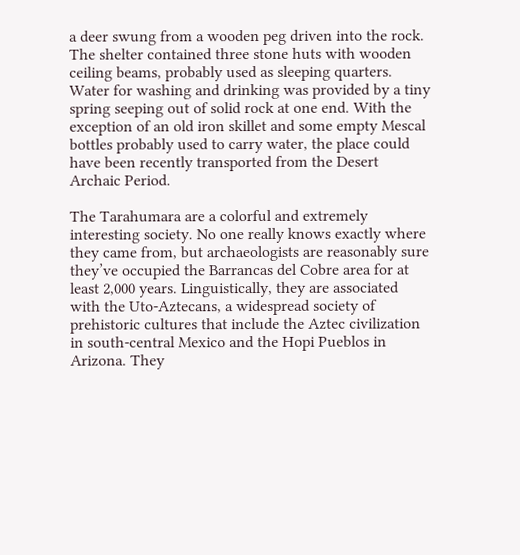a deer swung from a wooden peg driven into the rock. The shelter contained three stone huts with wooden ceiling beams, probably used as sleeping quarters. Water for washing and drinking was provided by a tiny spring seeping out of solid rock at one end. With the exception of an old iron skillet and some empty Mescal bottles probably used to carry water, the place could have been recently transported from the Desert Archaic Period.

The Tarahumara are a colorful and extremely interesting society. No one really knows exactly where they came from, but archaeologists are reasonably sure they’ve occupied the Barrancas del Cobre area for at least 2,000 years. Linguistically, they are associated with the Uto-Aztecans, a widespread society of prehistoric cultures that include the Aztec civilization in south-central Mexico and the Hopi Pueblos in Arizona. They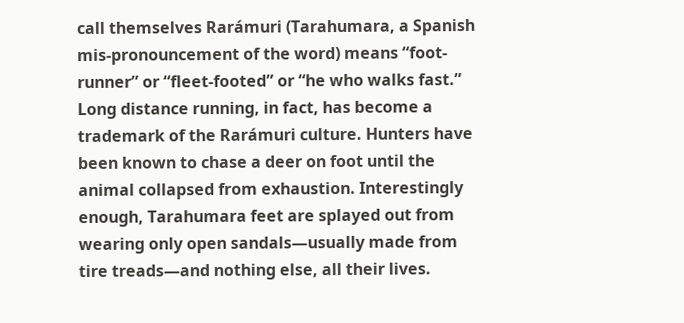call themselves Rarámuri (Tarahumara, a Spanish mis-pronouncement of the word) means “foot-runner” or “fleet-footed” or “he who walks fast.” Long distance running, in fact, has become a trademark of the Rarámuri culture. Hunters have been known to chase a deer on foot until the animal collapsed from exhaustion. Interestingly enough, Tarahumara feet are splayed out from wearing only open sandals—usually made from tire treads—and nothing else, all their lives.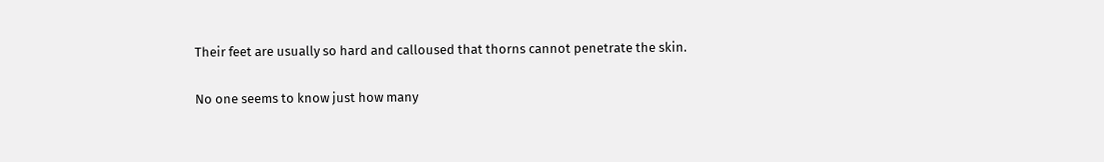Their feet are usually so hard and calloused that thorns cannot penetrate the skin.

No one seems to know just how many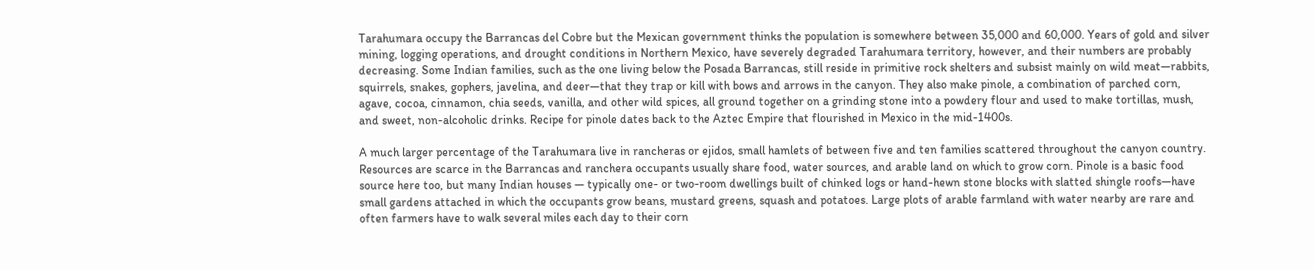Tarahumara occupy the Barrancas del Cobre but the Mexican government thinks the population is somewhere between 35,000 and 60,000. Years of gold and silver mining, logging operations, and drought conditions in Northern Mexico, have severely degraded Tarahumara territory, however, and their numbers are probably decreasing. Some Indian families, such as the one living below the Posada Barrancas, still reside in primitive rock shelters and subsist mainly on wild meat—rabbits, squirrels, snakes, gophers, javelina, and deer—that they trap or kill with bows and arrows in the canyon. They also make pinole, a combination of parched corn, agave, cocoa, cinnamon, chia seeds, vanilla, and other wild spices, all ground together on a grinding stone into a powdery flour and used to make tortillas, mush, and sweet, non-alcoholic drinks. Recipe for pinole dates back to the Aztec Empire that flourished in Mexico in the mid-1400s.

A much larger percentage of the Tarahumara live in rancheras or ejidos, small hamlets of between five and ten families scattered throughout the canyon country. Resources are scarce in the Barrancas and ranchera occupants usually share food, water sources, and arable land on which to grow corn. Pinole is a basic food source here too, but many Indian houses — typically one- or two-room dwellings built of chinked logs or hand-hewn stone blocks with slatted shingle roofs—have small gardens attached in which the occupants grow beans, mustard greens, squash and potatoes. Large plots of arable farmland with water nearby are rare and often farmers have to walk several miles each day to their corn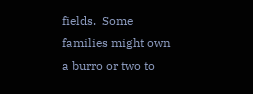fields.  Some families might own a burro or two to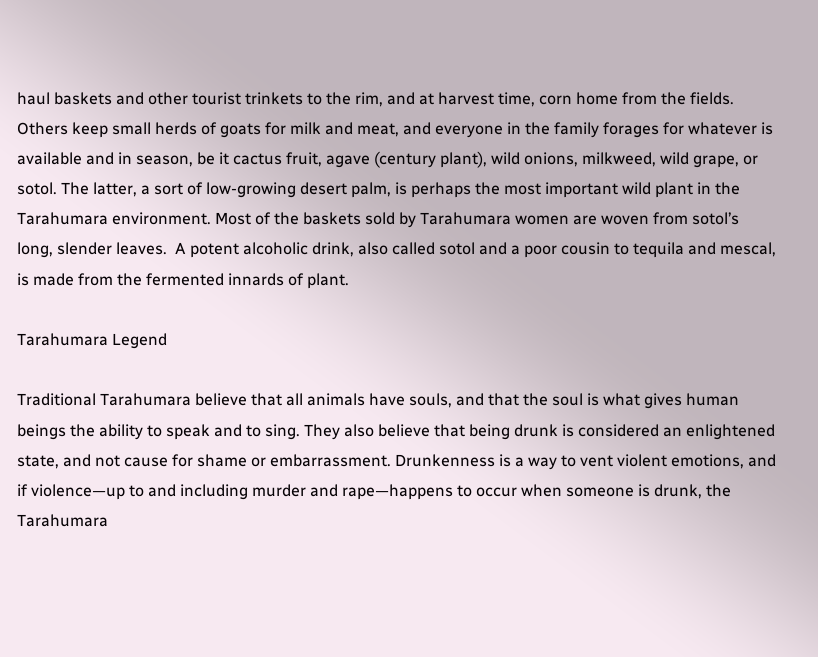haul baskets and other tourist trinkets to the rim, and at harvest time, corn home from the fields. Others keep small herds of goats for milk and meat, and everyone in the family forages for whatever is available and in season, be it cactus fruit, agave (century plant), wild onions, milkweed, wild grape, or sotol. The latter, a sort of low-growing desert palm, is perhaps the most important wild plant in the Tarahumara environment. Most of the baskets sold by Tarahumara women are woven from sotol’s long, slender leaves.  A potent alcoholic drink, also called sotol and a poor cousin to tequila and mescal, is made from the fermented innards of plant.

Tarahumara Legend

Traditional Tarahumara believe that all animals have souls, and that the soul is what gives human beings the ability to speak and to sing. They also believe that being drunk is considered an enlightened state, and not cause for shame or embarrassment. Drunkenness is a way to vent violent emotions, and if violence—up to and including murder and rape—happens to occur when someone is drunk, the Tarahumara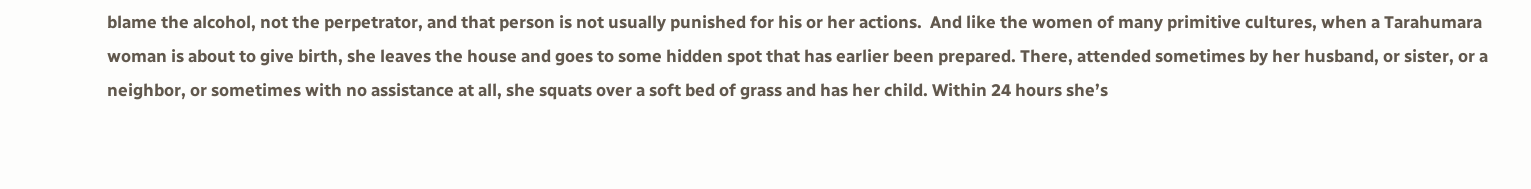blame the alcohol, not the perpetrator, and that person is not usually punished for his or her actions.  And like the women of many primitive cultures, when a Tarahumara woman is about to give birth, she leaves the house and goes to some hidden spot that has earlier been prepared. There, attended sometimes by her husband, or sister, or a neighbor, or sometimes with no assistance at all, she squats over a soft bed of grass and has her child. Within 24 hours she’s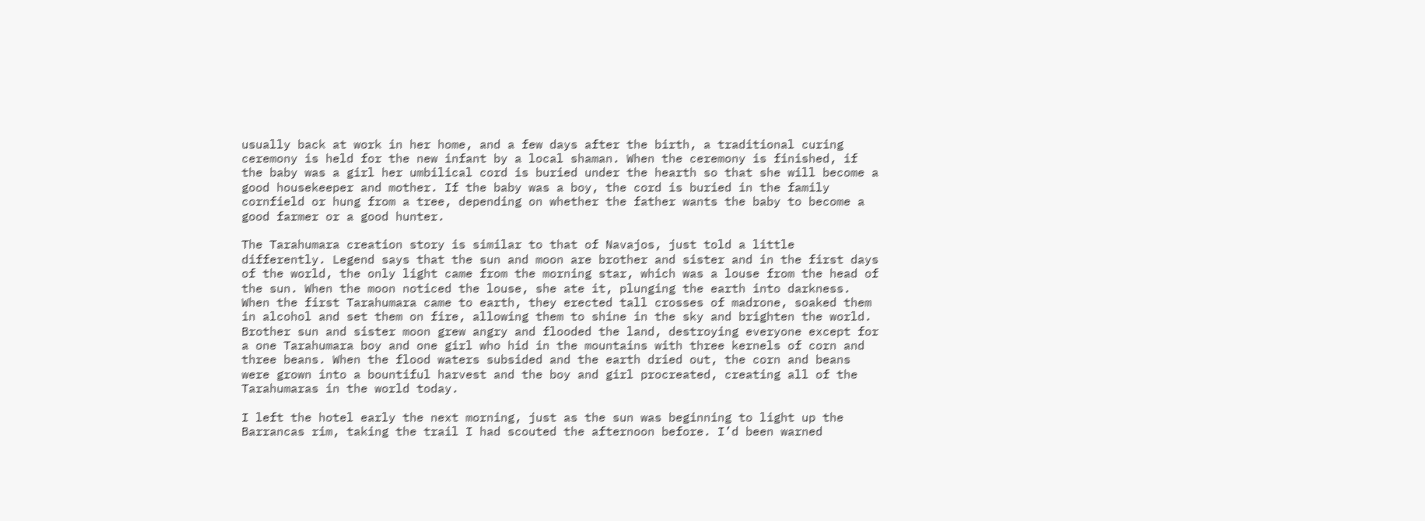usually back at work in her home, and a few days after the birth, a traditional curing ceremony is held for the new infant by a local shaman. When the ceremony is finished, if the baby was a girl her umbilical cord is buried under the hearth so that she will become a good housekeeper and mother. If the baby was a boy, the cord is buried in the family cornfield or hung from a tree, depending on whether the father wants the baby to become a good farmer or a good hunter.

The Tarahumara creation story is similar to that of Navajos, just told a little differently. Legend says that the sun and moon are brother and sister and in the first days of the world, the only light came from the morning star, which was a louse from the head of the sun. When the moon noticed the louse, she ate it, plunging the earth into darkness. When the first Tarahumara came to earth, they erected tall crosses of madrone, soaked them in alcohol and set them on fire, allowing them to shine in the sky and brighten the world. Brother sun and sister moon grew angry and flooded the land, destroying everyone except for a one Tarahumara boy and one girl who hid in the mountains with three kernels of corn and three beans. When the flood waters subsided and the earth dried out, the corn and beans were grown into a bountiful harvest and the boy and girl procreated, creating all of the Tarahumaras in the world today.

I left the hotel early the next morning, just as the sun was beginning to light up the Barrancas rim, taking the trail I had scouted the afternoon before. I’d been warned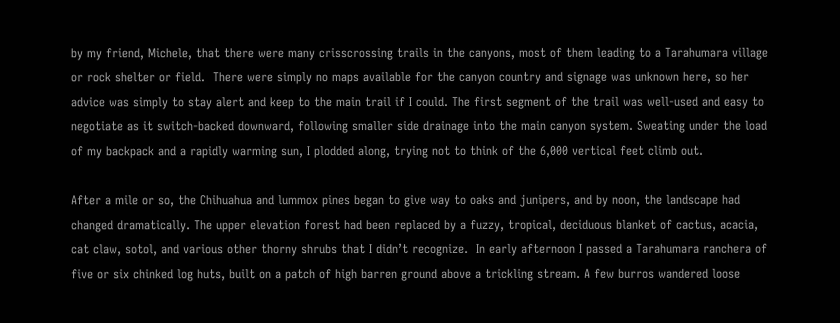by my friend, Michele, that there were many crisscrossing trails in the canyons, most of them leading to a Tarahumara village or rock shelter or field.  There were simply no maps available for the canyon country and signage was unknown here, so her advice was simply to stay alert and keep to the main trail if I could. The first segment of the trail was well-used and easy to negotiate as it switch-backed downward, following smaller side drainage into the main canyon system. Sweating under the load of my backpack and a rapidly warming sun, I plodded along, trying not to think of the 6,000 vertical feet climb out.

After a mile or so, the Chihuahua and lummox pines began to give way to oaks and junipers, and by noon, the landscape had changed dramatically. The upper elevation forest had been replaced by a fuzzy, tropical, deciduous blanket of cactus, acacia, cat claw, sotol, and various other thorny shrubs that I didn’t recognize.  In early afternoon I passed a Tarahumara ranchera of five or six chinked log huts, built on a patch of high barren ground above a trickling stream. A few burros wandered loose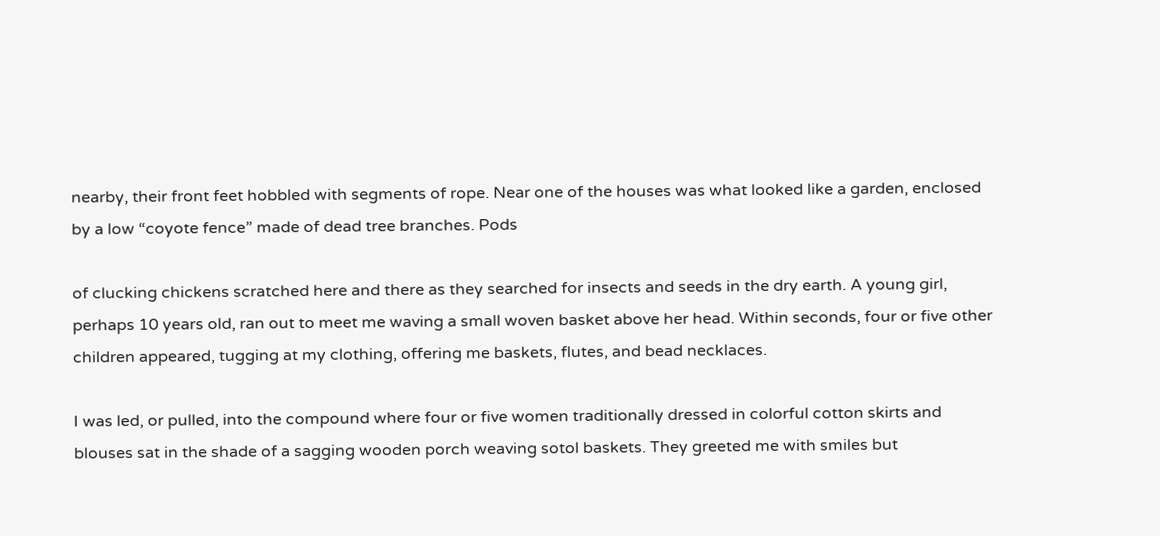nearby, their front feet hobbled with segments of rope. Near one of the houses was what looked like a garden, enclosed by a low “coyote fence” made of dead tree branches. Pods

of clucking chickens scratched here and there as they searched for insects and seeds in the dry earth. A young girl, perhaps 10 years old, ran out to meet me waving a small woven basket above her head. Within seconds, four or five other children appeared, tugging at my clothing, offering me baskets, flutes, and bead necklaces.

I was led, or pulled, into the compound where four or five women traditionally dressed in colorful cotton skirts and blouses sat in the shade of a sagging wooden porch weaving sotol baskets. They greeted me with smiles but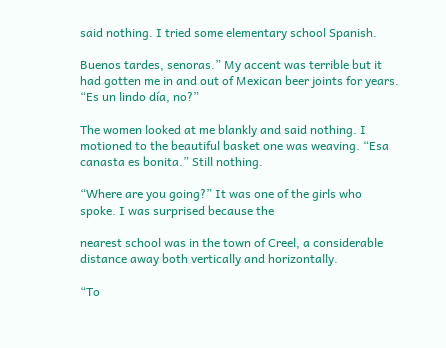said nothing. I tried some elementary school Spanish.

Buenos tardes, senoras.” My accent was terrible but it had gotten me in and out of Mexican beer joints for years. “Es un lindo día, no?”

The women looked at me blankly and said nothing. I motioned to the beautiful basket one was weaving. “Esa canasta es bonita.” Still nothing.

“Where are you going?” It was one of the girls who spoke. I was surprised because the

nearest school was in the town of Creel, a considerable distance away both vertically and horizontally.

“To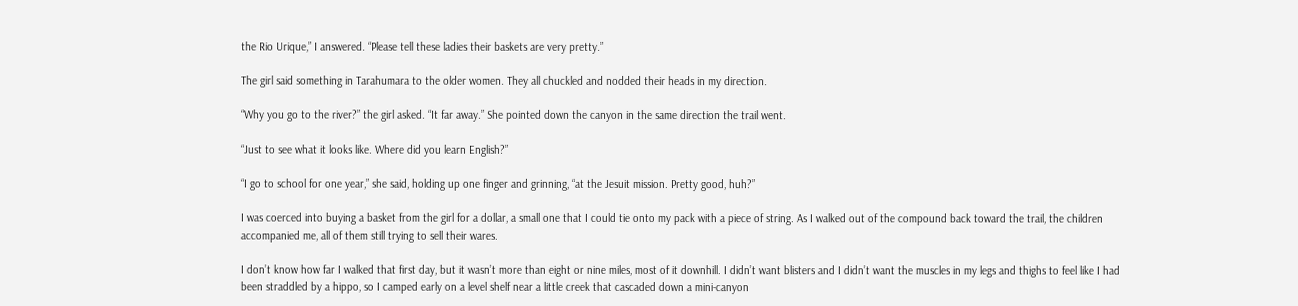the Rio Urique,” I answered. “Please tell these ladies their baskets are very pretty.”

The girl said something in Tarahumara to the older women. They all chuckled and nodded their heads in my direction.

“Why you go to the river?” the girl asked. “It far away.” She pointed down the canyon in the same direction the trail went.

“Just to see what it looks like. Where did you learn English?”

“I go to school for one year,” she said, holding up one finger and grinning, “at the Jesuit mission. Pretty good, huh?”

I was coerced into buying a basket from the girl for a dollar, a small one that I could tie onto my pack with a piece of string. As I walked out of the compound back toward the trail, the children accompanied me, all of them still trying to sell their wares.

I don’t know how far I walked that first day, but it wasn’t more than eight or nine miles, most of it downhill. I didn’t want blisters and I didn’t want the muscles in my legs and thighs to feel like I had been straddled by a hippo, so I camped early on a level shelf near a little creek that cascaded down a mini-canyon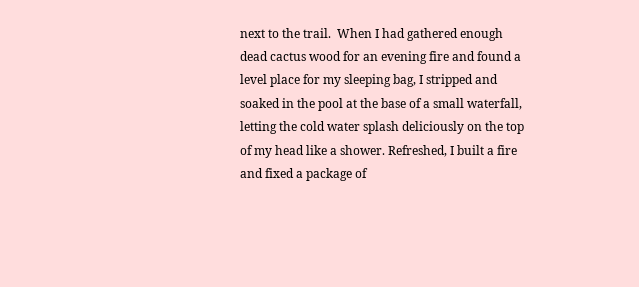next to the trail.  When I had gathered enough dead cactus wood for an evening fire and found a level place for my sleeping bag, I stripped and soaked in the pool at the base of a small waterfall, letting the cold water splash deliciously on the top of my head like a shower. Refreshed, I built a fire and fixed a package of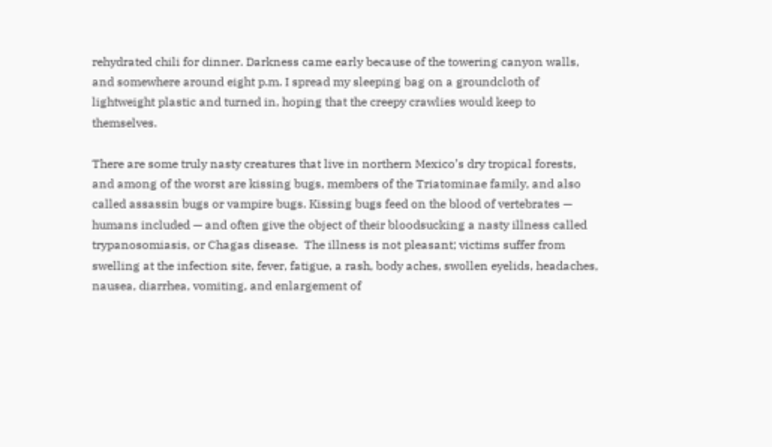rehydrated chili for dinner. Darkness came early because of the towering canyon walls, and somewhere around eight p.m. I spread my sleeping bag on a groundcloth of lightweight plastic and turned in, hoping that the creepy crawlies would keep to themselves.

There are some truly nasty creatures that live in northern Mexico’s dry tropical forests, and among of the worst are kissing bugs, members of the Triatominae family, and also called assassin bugs or vampire bugs. Kissing bugs feed on the blood of vertebrates — humans included — and often give the object of their bloodsucking a nasty illness called trypanosomiasis, or Chagas disease.  The illness is not pleasant; victims suffer from swelling at the infection site, fever, fatigue, a rash, body aches, swollen eyelids, headaches, nausea, diarrhea, vomiting, and enlargement of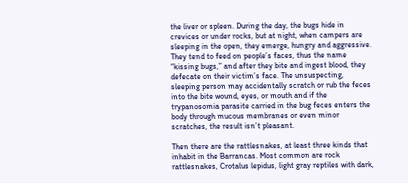the liver or spleen. During the day, the bugs hide in crevices or under rocks, but at night, when campers are sleeping in the open, they emerge, hungry and aggressive. They tend to feed on people’s faces, thus the name “kissing bugs,” and after they bite and ingest blood, they defecate on their victim’s face. The unsuspecting, sleeping person may accidentally scratch or rub the feces into the bite wound, eyes, or mouth and if the trypanosomia parasite carried in the bug feces enters the body through mucous membranes or even minor scratches, the result isn’t pleasant.

Then there are the rattlesnakes, at least three kinds that inhabit in the Barrancas. Most common are rock rattlesnakes, Crotalus lepidus, light gray reptiles with dark,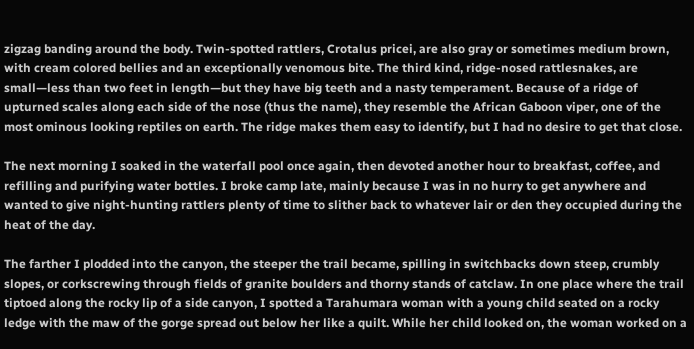zigzag banding around the body. Twin-spotted rattlers, Crotalus pricei, are also gray or sometimes medium brown, with cream colored bellies and an exceptionally venomous bite. The third kind, ridge-nosed rattlesnakes, are small—less than two feet in length—but they have big teeth and a nasty temperament. Because of a ridge of upturned scales along each side of the nose (thus the name), they resemble the African Gaboon viper, one of the most ominous looking reptiles on earth. The ridge makes them easy to identify, but I had no desire to get that close.

The next morning I soaked in the waterfall pool once again, then devoted another hour to breakfast, coffee, and refilling and purifying water bottles. I broke camp late, mainly because I was in no hurry to get anywhere and wanted to give night-hunting rattlers plenty of time to slither back to whatever lair or den they occupied during the heat of the day.

The farther I plodded into the canyon, the steeper the trail became, spilling in switchbacks down steep, crumbly slopes, or corkscrewing through fields of granite boulders and thorny stands of catclaw. In one place where the trail tiptoed along the rocky lip of a side canyon, I spotted a Tarahumara woman with a young child seated on a rocky ledge with the maw of the gorge spread out below her like a quilt. While her child looked on, the woman worked on a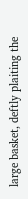large basket, deftly plaiting the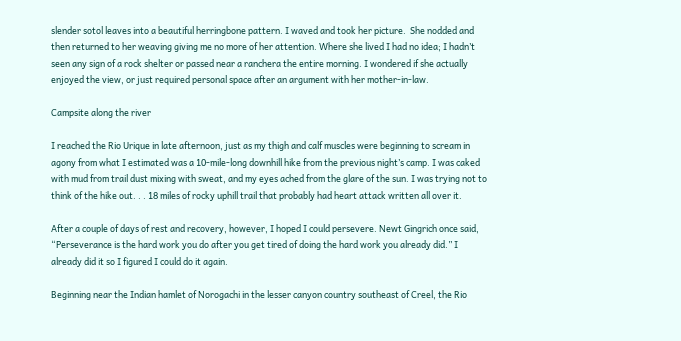slender sotol leaves into a beautiful herringbone pattern. I waved and took her picture.  She nodded and then returned to her weaving giving me no more of her attention. Where she lived I had no idea; I hadn’t seen any sign of a rock shelter or passed near a ranchera the entire morning. I wondered if she actually enjoyed the view, or just required personal space after an argument with her mother-in-law.

Campsite along the river

I reached the Rio Urique in late afternoon, just as my thigh and calf muscles were beginning to scream in agony from what I estimated was a 10-mile-long downhill hike from the previous night’s camp. I was caked with mud from trail dust mixing with sweat, and my eyes ached from the glare of the sun. I was trying not to think of the hike out. . . 18 miles of rocky uphill trail that probably had heart attack written all over it.

After a couple of days of rest and recovery, however, I hoped I could persevere. Newt Gingrich once said, “Perseverance is the hard work you do after you get tired of doing the hard work you already did.” I already did it so I figured I could do it again.

Beginning near the Indian hamlet of Norogachi in the lesser canyon country southeast of Creel, the Rio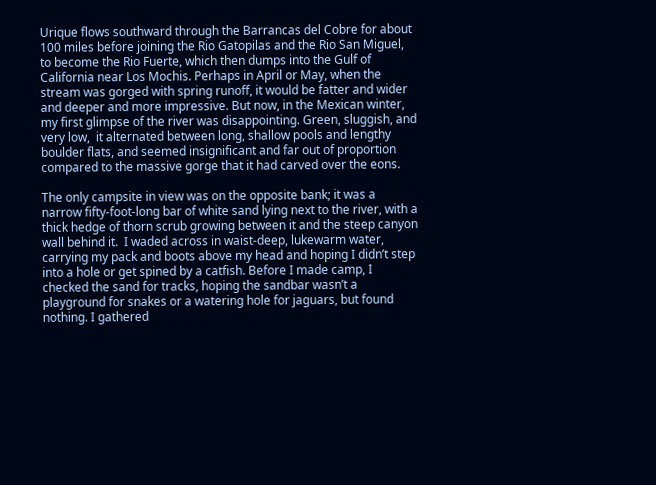Urique flows southward through the Barrancas del Cobre for about 100 miles before joining the Rio Gatopilas and the Rio San Miguel, to become the Rio Fuerte, which then dumps into the Gulf of California near Los Mochis. Perhaps in April or May, when the stream was gorged with spring runoff, it would be fatter and wider and deeper and more impressive. But now, in the Mexican winter, my first glimpse of the river was disappointing. Green, sluggish, and very low,  it alternated between long, shallow pools and lengthy boulder flats, and seemed insignificant and far out of proportion compared to the massive gorge that it had carved over the eons.

The only campsite in view was on the opposite bank; it was a narrow fifty-foot-long bar of white sand lying next to the river, with a thick hedge of thorn scrub growing between it and the steep canyon wall behind it.  I waded across in waist-deep, lukewarm water, carrying my pack and boots above my head and hoping I didn’t step into a hole or get spined by a catfish. Before I made camp, I checked the sand for tracks, hoping the sandbar wasn’t a playground for snakes or a watering hole for jaguars, but found nothing. I gathered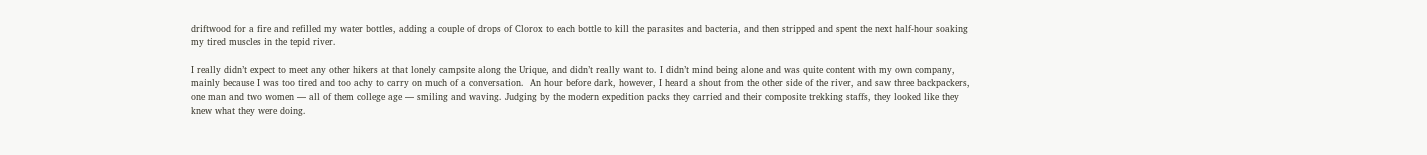driftwood for a fire and refilled my water bottles, adding a couple of drops of Clorox to each bottle to kill the parasites and bacteria, and then stripped and spent the next half-hour soaking my tired muscles in the tepid river.

I really didn’t expect to meet any other hikers at that lonely campsite along the Urique, and didn’t really want to. I didn’t mind being alone and was quite content with my own company, mainly because I was too tired and too achy to carry on much of a conversation.  An hour before dark, however, I heard a shout from the other side of the river, and saw three backpackers, one man and two women — all of them college age — smiling and waving. Judging by the modern expedition packs they carried and their composite trekking staffs, they looked like they knew what they were doing.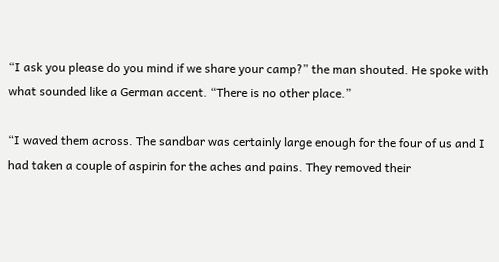“I ask you please do you mind if we share your camp?” the man shouted. He spoke with what sounded like a German accent. “There is no other place.”

“I waved them across. The sandbar was certainly large enough for the four of us and I had taken a couple of aspirin for the aches and pains. They removed their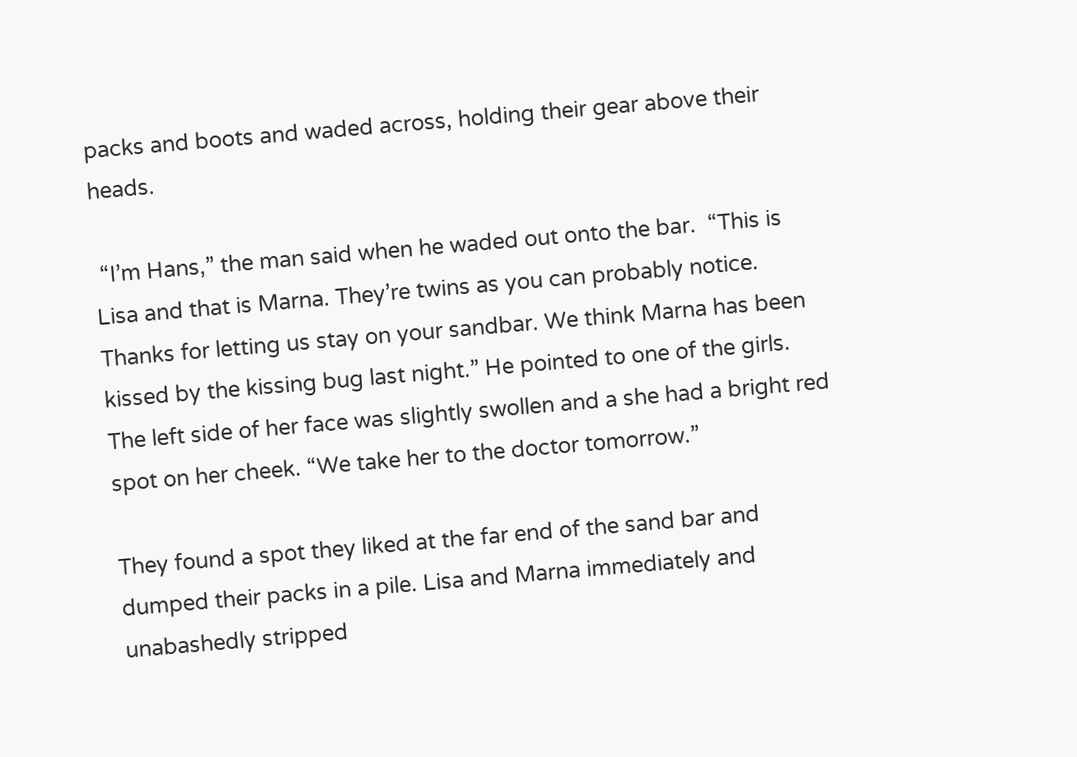packs and boots and waded across, holding their gear above their heads.

 “I’m Hans,” the man said when he waded out onto the bar.  “This is Lisa and that is Marna. They’re twins as you can probably notice. Thanks for letting us stay on your sandbar. We think Marna has been kissed by the kissing bug last night.” He pointed to one of the girls. The left side of her face was slightly swollen and a she had a bright red spot on her cheek. “We take her to the doctor tomorrow.”

They found a spot they liked at the far end of the sand bar and dumped their packs in a pile. Lisa and Marna immediately and unabashedly stripped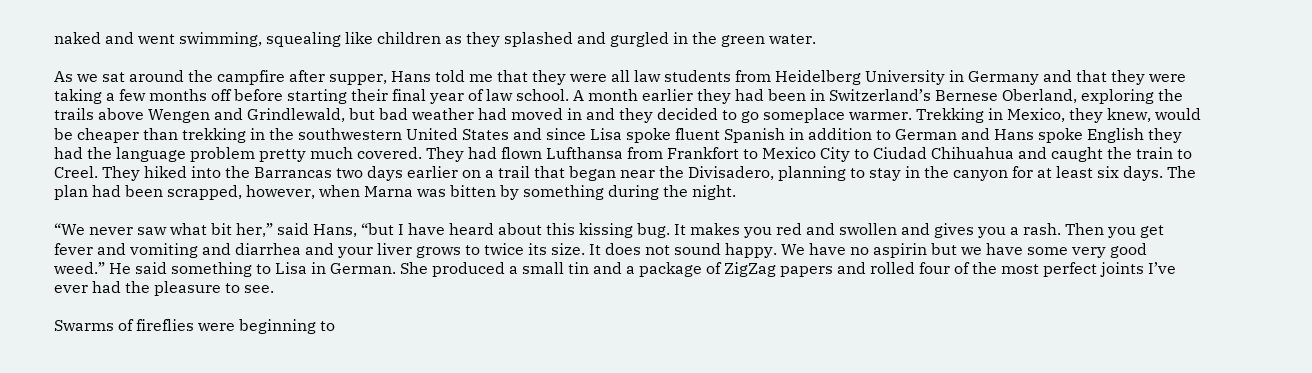naked and went swimming, squealing like children as they splashed and gurgled in the green water.

As we sat around the campfire after supper, Hans told me that they were all law students from Heidelberg University in Germany and that they were taking a few months off before starting their final year of law school. A month earlier they had been in Switzerland’s Bernese Oberland, exploring the trails above Wengen and Grindlewald, but bad weather had moved in and they decided to go someplace warmer. Trekking in Mexico, they knew, would be cheaper than trekking in the southwestern United States and since Lisa spoke fluent Spanish in addition to German and Hans spoke English they had the language problem pretty much covered. They had flown Lufthansa from Frankfort to Mexico City to Ciudad Chihuahua and caught the train to Creel. They hiked into the Barrancas two days earlier on a trail that began near the Divisadero, planning to stay in the canyon for at least six days. The plan had been scrapped, however, when Marna was bitten by something during the night.

“We never saw what bit her,” said Hans, “but I have heard about this kissing bug. It makes you red and swollen and gives you a rash. Then you get fever and vomiting and diarrhea and your liver grows to twice its size. It does not sound happy. We have no aspirin but we have some very good weed.” He said something to Lisa in German. She produced a small tin and a package of ZigZag papers and rolled four of the most perfect joints I’ve ever had the pleasure to see.

Swarms of fireflies were beginning to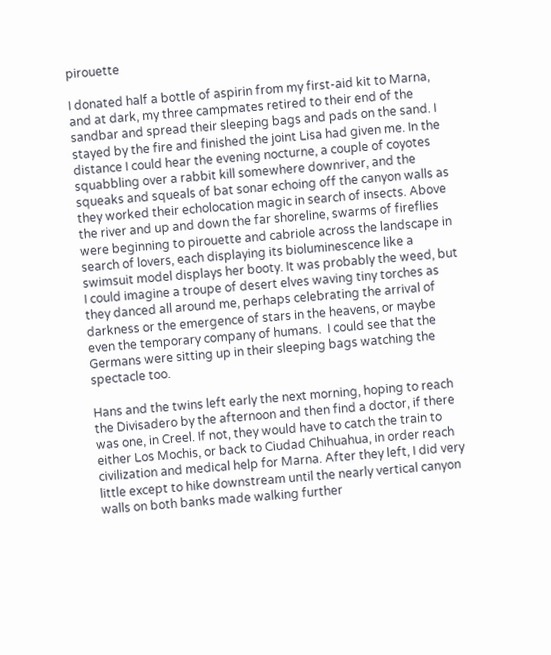pirouette

I donated half a bottle of aspirin from my first-aid kit to Marna, and at dark, my three campmates retired to their end of the sandbar and spread their sleeping bags and pads on the sand. I stayed by the fire and finished the joint Lisa had given me. In the distance I could hear the evening nocturne, a couple of coyotes squabbling over a rabbit kill somewhere downriver, and the squeaks and squeals of bat sonar echoing off the canyon walls as they worked their echolocation magic in search of insects. Above the river and up and down the far shoreline, swarms of fireflies were beginning to pirouette and cabriole across the landscape in search of lovers, each displaying its bioluminescence like a swimsuit model displays her booty. It was probably the weed, but I could imagine a troupe of desert elves waving tiny torches as they danced all around me, perhaps celebrating the arrival of darkness or the emergence of stars in the heavens, or maybe even the temporary company of humans.  I could see that the Germans were sitting up in their sleeping bags watching the spectacle too.

Hans and the twins left early the next morning, hoping to reach the Divisadero by the afternoon and then find a doctor, if there was one, in Creel. If not, they would have to catch the train to either Los Mochis, or back to Ciudad Chihuahua, in order reach civilization and medical help for Marna. After they left, I did very little except to hike downstream until the nearly vertical canyon walls on both banks made walking further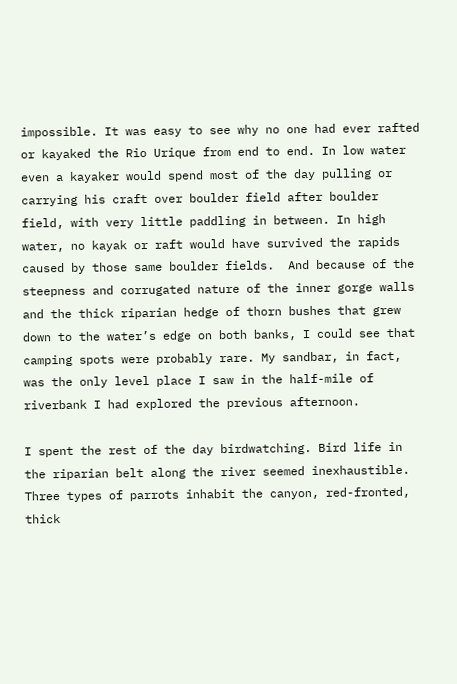impossible. It was easy to see why no one had ever rafted or kayaked the Rio Urique from end to end. In low water even a kayaker would spend most of the day pulling or carrying his craft over boulder field after boulder field, with very little paddling in between. In high water, no kayak or raft would have survived the rapids caused by those same boulder fields.  And because of the steepness and corrugated nature of the inner gorge walls and the thick riparian hedge of thorn bushes that grew down to the water’s edge on both banks, I could see that camping spots were probably rare. My sandbar, in fact, was the only level place I saw in the half-mile of riverbank I had explored the previous afternoon.

I spent the rest of the day birdwatching. Bird life in the riparian belt along the river seemed inexhaustible. Three types of parrots inhabit the canyon, red-fronted, thick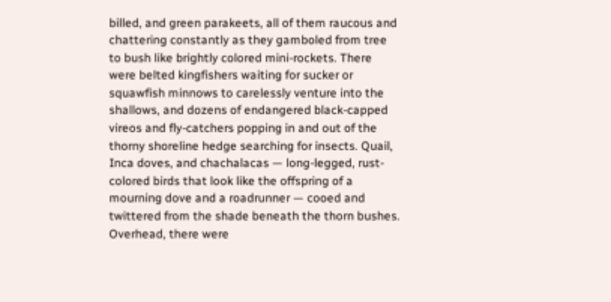billed, and green parakeets, all of them raucous and chattering constantly as they gamboled from tree to bush like brightly colored mini-rockets. There were belted kingfishers waiting for sucker or squawfish minnows to carelessly venture into the shallows, and dozens of endangered black-capped vireos and fly-catchers popping in and out of the thorny shoreline hedge searching for insects. Quail, Inca doves, and chachalacas — long-legged, rust-colored birds that look like the offspring of a mourning dove and a roadrunner — cooed and twittered from the shade beneath the thorn bushes. Overhead, there were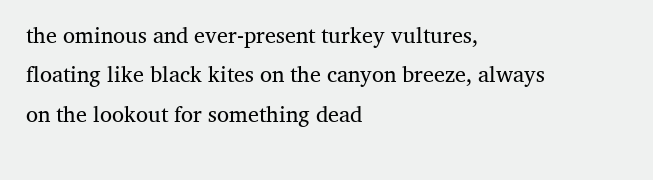the ominous and ever-present turkey vultures, floating like black kites on the canyon breeze, always on the lookout for something dead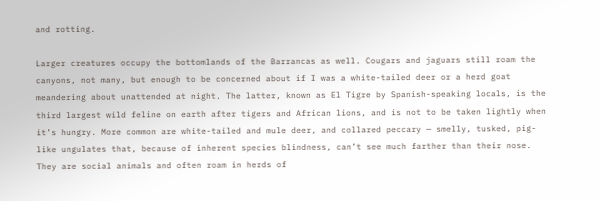and rotting.

Larger creatures occupy the bottomlands of the Barrancas as well. Cougars and jaguars still roam the canyons, not many, but enough to be concerned about if I was a white-tailed deer or a herd goat meandering about unattended at night. The latter, known as El Tigre by Spanish-speaking locals, is the third largest wild feline on earth after tigers and African lions, and is not to be taken lightly when it’s hungry. More common are white-tailed and mule deer, and collared peccary — smelly, tusked, pig-like ungulates that, because of inherent species blindness, can’t see much farther than their nose. They are social animals and often roam in herds of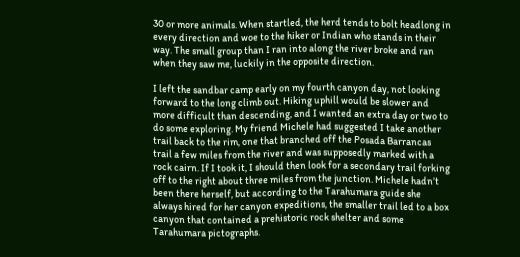30 or more animals. When startled, the herd tends to bolt headlong in every direction and woe to the hiker or Indian who stands in their way. The small group than I ran into along the river broke and ran when they saw me, luckily in the opposite direction.

I left the sandbar camp early on my fourth canyon day, not looking forward to the long climb out. Hiking uphill would be slower and more difficult than descending, and I wanted an extra day or two to do some exploring. My friend Michele had suggested I take another trail back to the rim, one that branched off the Posada Barrancas trail a few miles from the river and was supposedly marked with a rock cairn. If I took it, I should then look for a secondary trail forking off to the right about three miles from the junction. Michele hadn’t been there herself, but according to the Tarahumara guide she always hired for her canyon expeditions, the smaller trail led to a box canyon that contained a prehistoric rock shelter and some Tarahumara pictographs.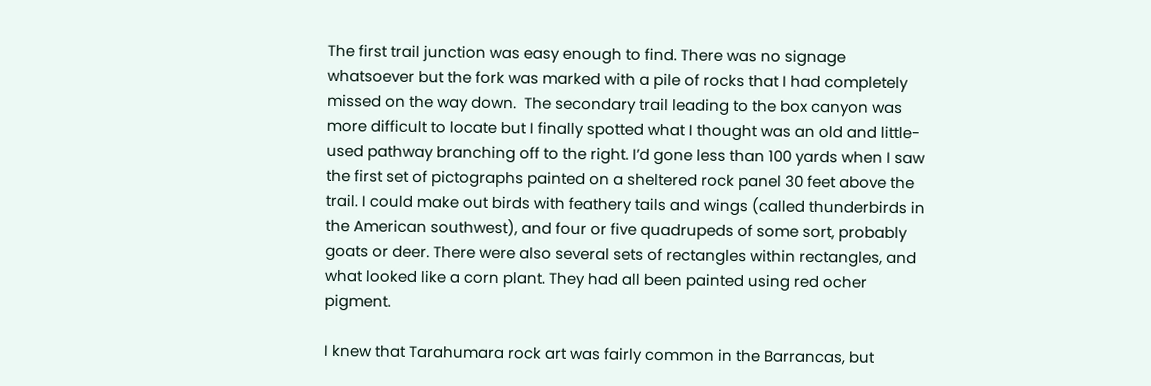The first trail junction was easy enough to find. There was no signage whatsoever but the fork was marked with a pile of rocks that I had completely missed on the way down.  The secondary trail leading to the box canyon was more difficult to locate but I finally spotted what I thought was an old and little-used pathway branching off to the right. I’d gone less than 100 yards when I saw the first set of pictographs painted on a sheltered rock panel 30 feet above the trail. I could make out birds with feathery tails and wings (called thunderbirds in the American southwest), and four or five quadrupeds of some sort, probably goats or deer. There were also several sets of rectangles within rectangles, and what looked like a corn plant. They had all been painted using red ocher pigment.

I knew that Tarahumara rock art was fairly common in the Barrancas, but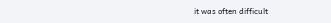it was often difficult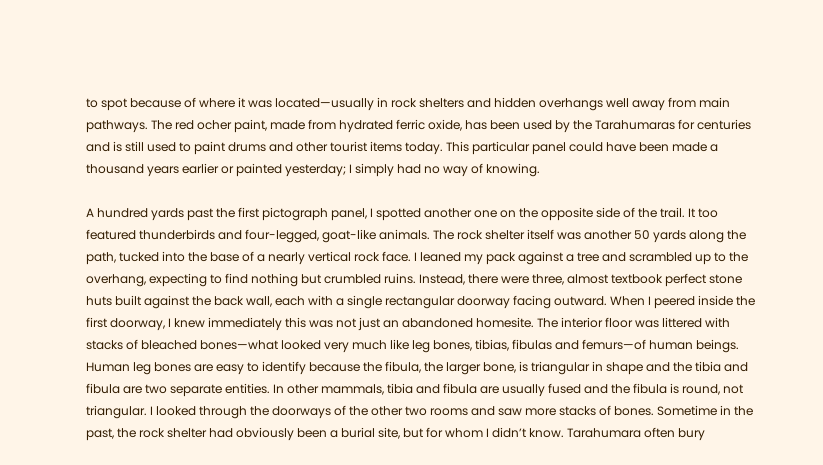to spot because of where it was located—usually in rock shelters and hidden overhangs well away from main pathways. The red ocher paint, made from hydrated ferric oxide, has been used by the Tarahumaras for centuries and is still used to paint drums and other tourist items today. This particular panel could have been made a thousand years earlier or painted yesterday; I simply had no way of knowing.

A hundred yards past the first pictograph panel, I spotted another one on the opposite side of the trail. It too featured thunderbirds and four-legged, goat-like animals. The rock shelter itself was another 50 yards along the path, tucked into the base of a nearly vertical rock face. I leaned my pack against a tree and scrambled up to the overhang, expecting to find nothing but crumbled ruins. Instead, there were three, almost textbook perfect stone huts built against the back wall, each with a single rectangular doorway facing outward. When I peered inside the first doorway, I knew immediately this was not just an abandoned homesite. The interior floor was littered with stacks of bleached bones—what looked very much like leg bones, tibias, fibulas and femurs—of human beings. Human leg bones are easy to identify because the fibula, the larger bone, is triangular in shape and the tibia and fibula are two separate entities. In other mammals, tibia and fibula are usually fused and the fibula is round, not triangular. I looked through the doorways of the other two rooms and saw more stacks of bones. Sometime in the past, the rock shelter had obviously been a burial site, but for whom I didn’t know. Tarahumara often bury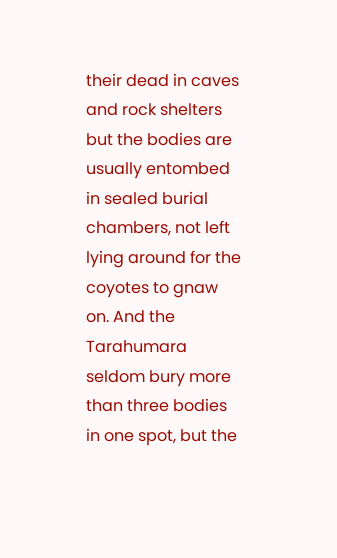their dead in caves and rock shelters but the bodies are usually entombed in sealed burial chambers, not left lying around for the coyotes to gnaw on. And the Tarahumara seldom bury more than three bodies in one spot, but the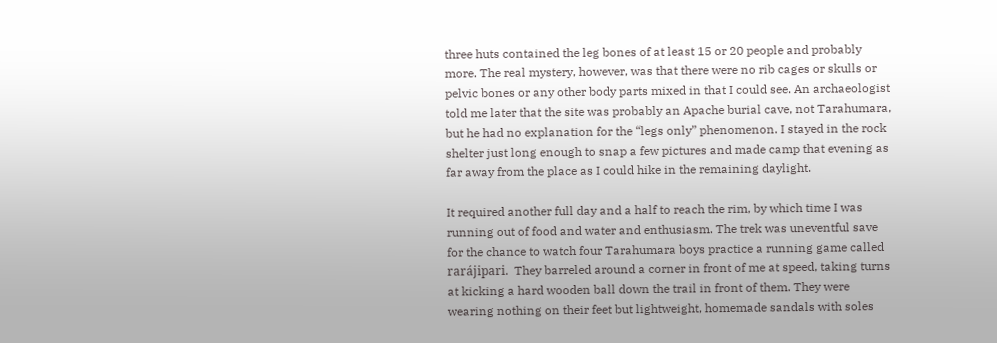three huts contained the leg bones of at least 15 or 20 people and probably more. The real mystery, however, was that there were no rib cages or skulls or pelvic bones or any other body parts mixed in that I could see. An archaeologist told me later that the site was probably an Apache burial cave, not Tarahumara, but he had no explanation for the “legs only” phenomenon. I stayed in the rock shelter just long enough to snap a few pictures and made camp that evening as far away from the place as I could hike in the remaining daylight.

It required another full day and a half to reach the rim, by which time I was running out of food and water and enthusiasm. The trek was uneventful save for the chance to watch four Tarahumara boys practice a running game called rarájipari.  They barreled around a corner in front of me at speed, taking turns at kicking a hard wooden ball down the trail in front of them. They were wearing nothing on their feet but lightweight, homemade sandals with soles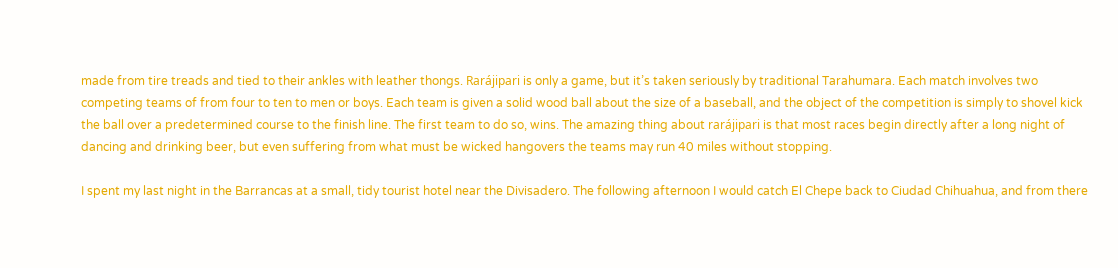made from tire treads and tied to their ankles with leather thongs. Rarájipari is only a game, but it’s taken seriously by traditional Tarahumara. Each match involves two competing teams of from four to ten to men or boys. Each team is given a solid wood ball about the size of a baseball, and the object of the competition is simply to shovel kick the ball over a predetermined course to the finish line. The first team to do so, wins. The amazing thing about rarájipari is that most races begin directly after a long night of dancing and drinking beer, but even suffering from what must be wicked hangovers the teams may run 40 miles without stopping.

I spent my last night in the Barrancas at a small, tidy tourist hotel near the Divisadero. The following afternoon I would catch El Chepe back to Ciudad Chihuahua, and from there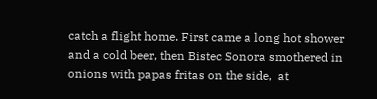catch a flight home. First came a long hot shower and a cold beer, then Bistec Sonora smothered in onions with papas fritas on the side,  at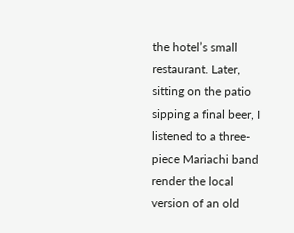the hotel’s small restaurant. Later, sitting on the patio sipping a final beer, I listened to a three-piece Mariachi band render the local version of an old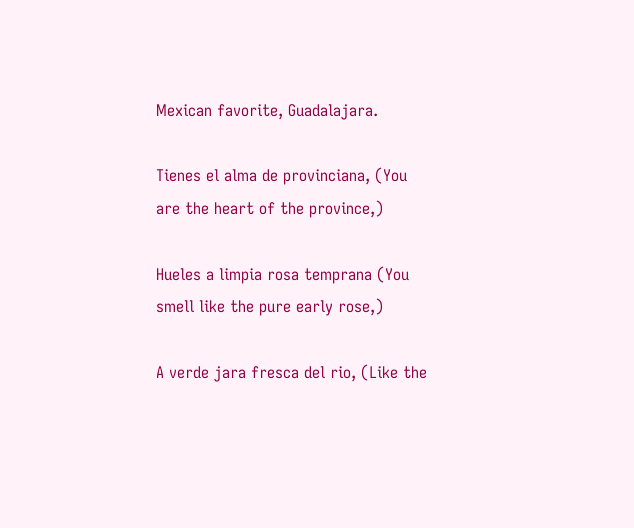Mexican favorite, Guadalajara.

Tienes el alma de provinciana, (You are the heart of the province,)

Hueles a limpia rosa temprana (You smell like the pure early rose,)

A verde jara fresca del rio, (Like the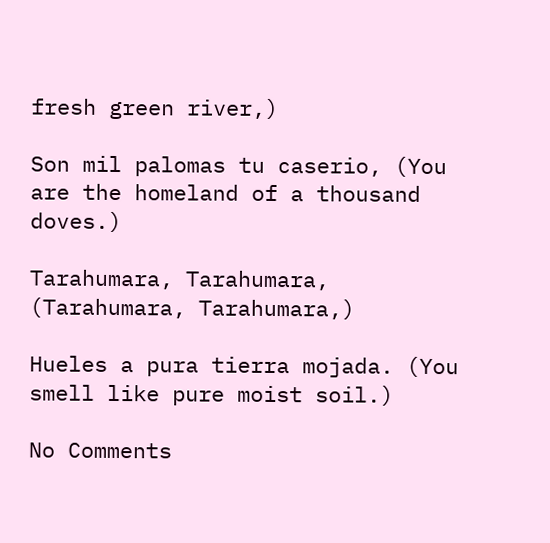fresh green river,)

Son mil palomas tu caserio, (You are the homeland of a thousand doves.)

Tarahumara, Tarahumara, (Tarahumara, Tarahumara,)

Hueles a pura tierra mojada. (You smell like pure moist soil.)

No Comments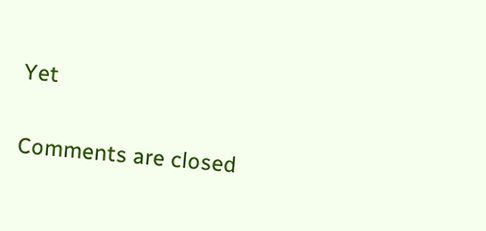Yet

Comments are closed